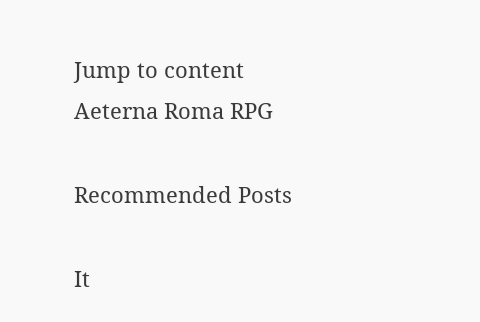Jump to content
Aeterna Roma RPG

Recommended Posts

It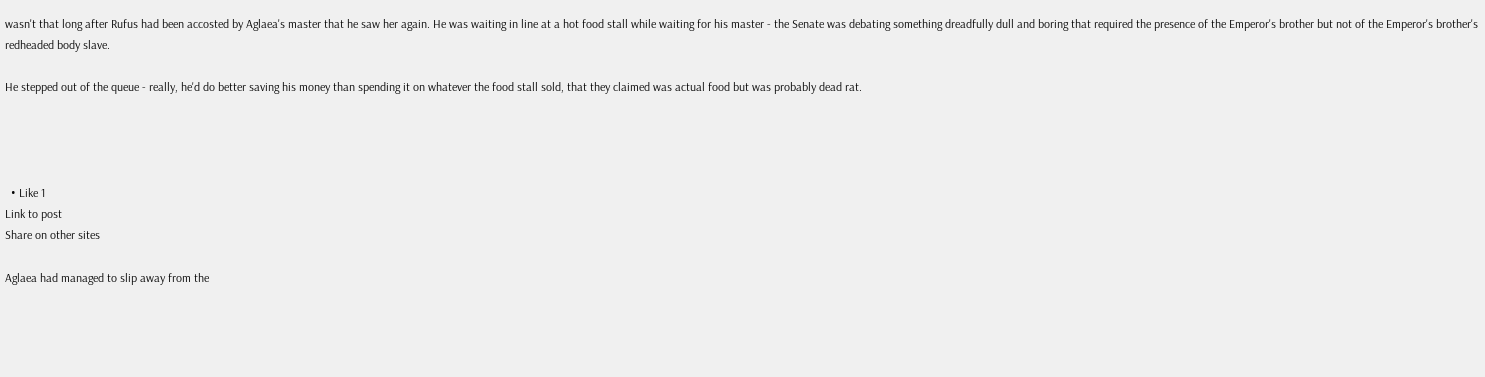wasn't that long after Rufus had been accosted by Aglaea's master that he saw her again. He was waiting in line at a hot food stall while waiting for his master - the Senate was debating something dreadfully dull and boring that required the presence of the Emperor's brother but not of the Emperor's brother's redheaded body slave.

He stepped out of the queue - really, he'd do better saving his money than spending it on whatever the food stall sold, that they claimed was actual food but was probably dead rat.




  • Like 1
Link to post
Share on other sites

Aglaea had managed to slip away from the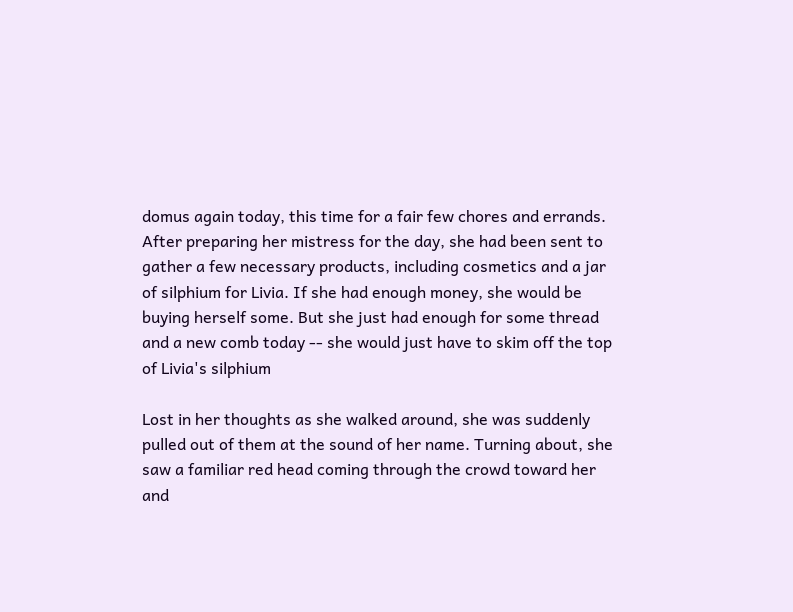domus again today, this time for a fair few chores and errands. After preparing her mistress for the day, she had been sent to gather a few necessary products, including cosmetics and a jar of silphium for Livia. If she had enough money, she would be buying herself some. But she just had enough for some thread and a new comb today -- she would just have to skim off the top of Livia's silphium

Lost in her thoughts as she walked around, she was suddenly pulled out of them at the sound of her name. Turning about, she saw a familiar red head coming through the crowd toward her and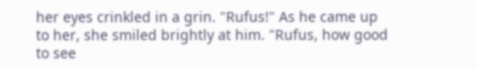her eyes crinkled in a grin. "Rufus!" As he came up to her, she smiled brightly at him. "Rufus, how good to see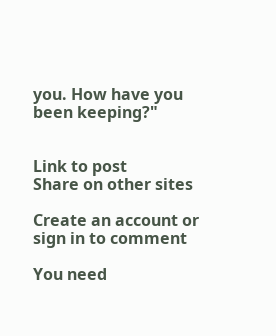you. How have you been keeping?"


Link to post
Share on other sites

Create an account or sign in to comment

You need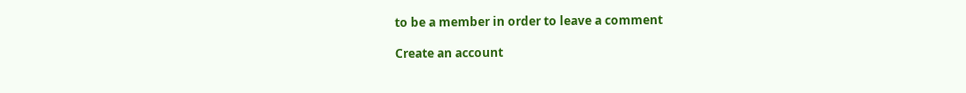to be a member in order to leave a comment

Create an account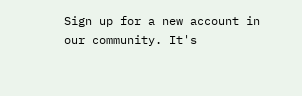Sign up for a new account in our community. It's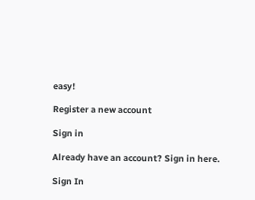easy!

Register a new account

Sign in

Already have an account? Sign in here.

Sign In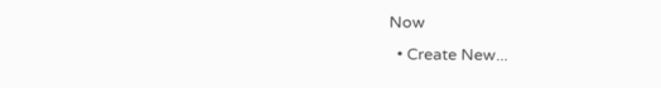Now
  • Create New...